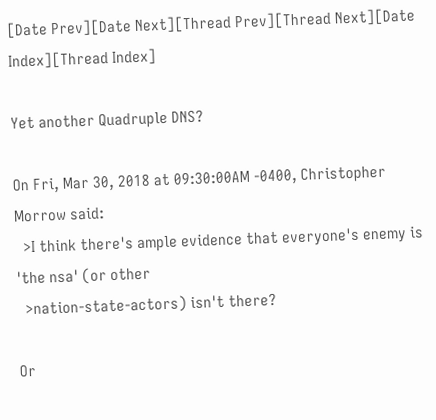[Date Prev][Date Next][Thread Prev][Thread Next][Date Index][Thread Index]

Yet another Quadruple DNS?

On Fri, Mar 30, 2018 at 09:30:00AM -0400, Christopher Morrow said:
  >I think there's ample evidence that everyone's enemy is 'the nsa' (or other
  >nation-state-actors) isn't there?

Or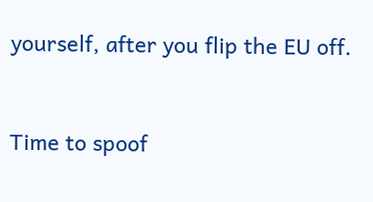yourself, after you flip the EU off.


Time to spoof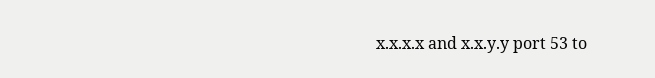x.x.x.x and x.x.y.y port 53 to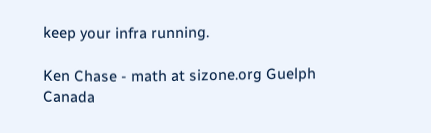keep your infra running.

Ken Chase - math at sizone.org Guelph Canada